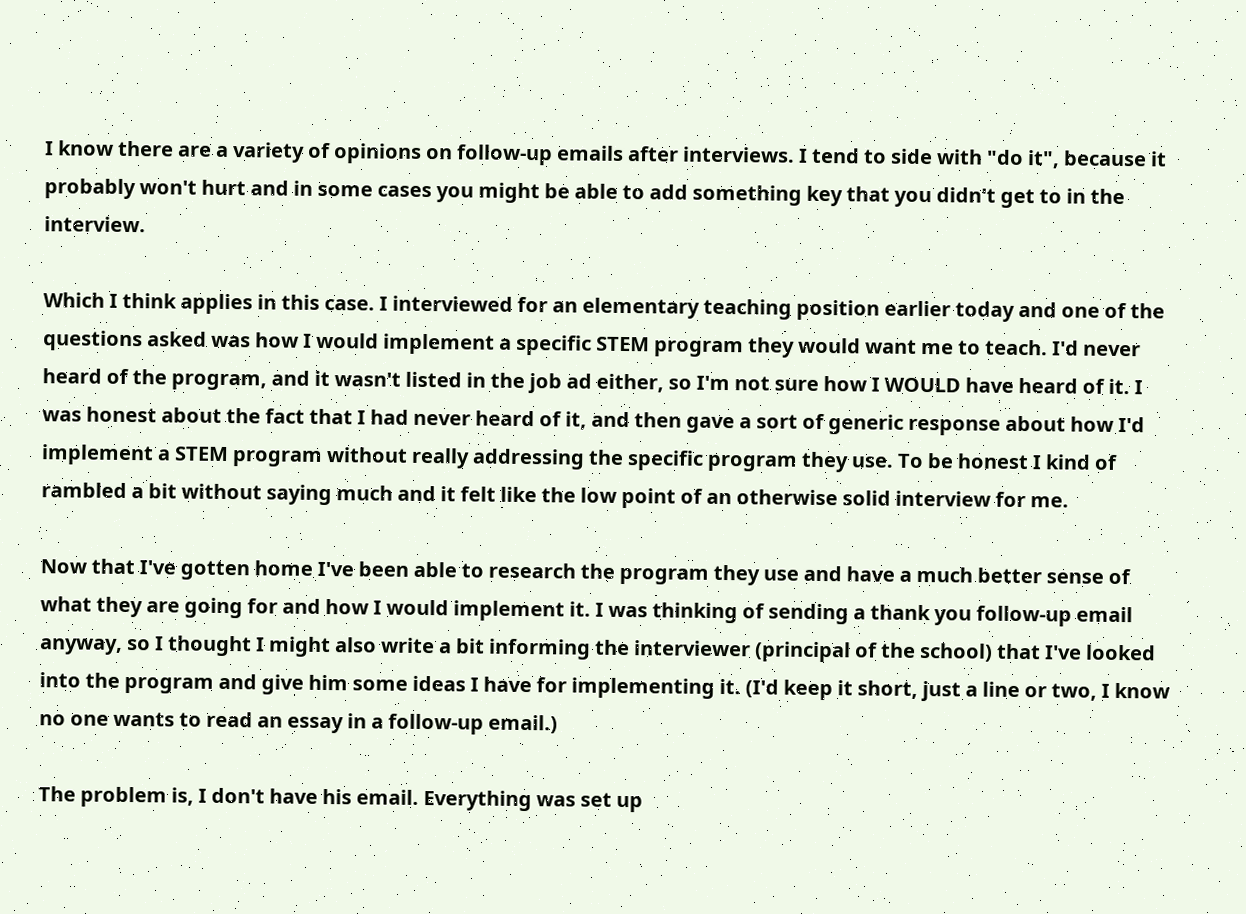I know there are a variety of opinions on follow-up emails after interviews. I tend to side with "do it", because it probably won't hurt and in some cases you might be able to add something key that you didn't get to in the interview.

Which I think applies in this case. I interviewed for an elementary teaching position earlier today and one of the questions asked was how I would implement a specific STEM program they would want me to teach. I'd never heard of the program, and it wasn't listed in the job ad either, so I'm not sure how I WOULD have heard of it. I was honest about the fact that I had never heard of it, and then gave a sort of generic response about how I'd implement a STEM program without really addressing the specific program they use. To be honest I kind of rambled a bit without saying much and it felt like the low point of an otherwise solid interview for me.

Now that I've gotten home I've been able to research the program they use and have a much better sense of what they are going for and how I would implement it. I was thinking of sending a thank you follow-up email anyway, so I thought I might also write a bit informing the interviewer (principal of the school) that I've looked into the program and give him some ideas I have for implementing it. (I'd keep it short, just a line or two, I know no one wants to read an essay in a follow-up email.)

The problem is, I don't have his email. Everything was set up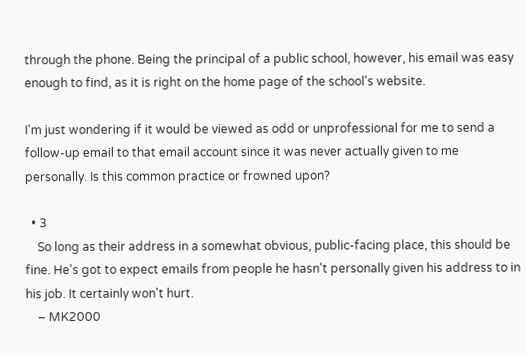through the phone. Being the principal of a public school, however, his email was easy enough to find, as it is right on the home page of the school's website.

I'm just wondering if it would be viewed as odd or unprofessional for me to send a follow-up email to that email account since it was never actually given to me personally. Is this common practice or frowned upon?

  • 3
    So long as their address in a somewhat obvious, public-facing place, this should be fine. He's got to expect emails from people he hasn't personally given his address to in his job. It certainly won't hurt.
    – MK2000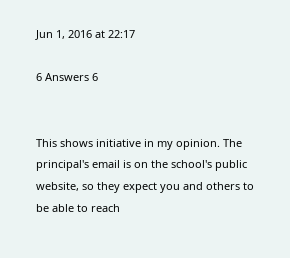Jun 1, 2016 at 22:17

6 Answers 6


This shows initiative in my opinion. The principal's email is on the school's public website, so they expect you and others to be able to reach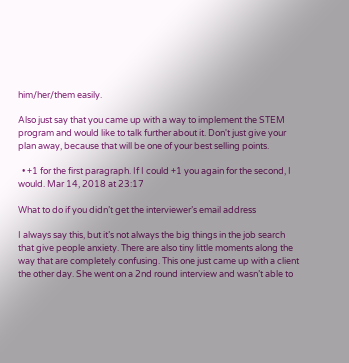him/her/them easily.

Also just say that you came up with a way to implement the STEM program and would like to talk further about it. Don't just give your plan away, because that will be one of your best selling points.

  • +1 for the first paragraph. If I could +1 you again for the second, I would. Mar 14, 2018 at 23:17

What to do if you didn’t get the interviewer’s email address

I always say this, but it’s not always the big things in the job search that give people anxiety. There are also tiny little moments along the way that are completely confusing. This one just came up with a client the other day. She went on a 2nd round interview and wasn’t able to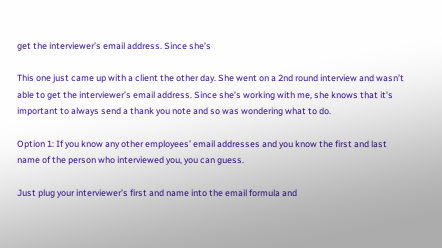get the interviewer’s email address. Since she’s

This one just came up with a client the other day. She went on a 2nd round interview and wasn’t able to get the interviewer’s email address. Since she’s working with me, she knows that it’s important to always send a thank you note and so was wondering what to do.

Option 1: If you know any other employees’ email addresses and you know the first and last name of the person who interviewed you, you can guess.

Just plug your interviewer’s first and name into the email formula and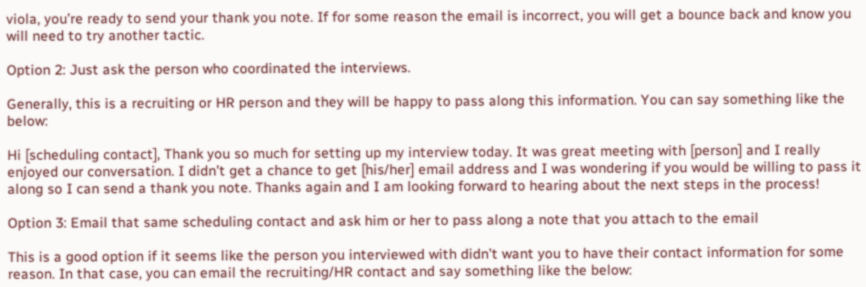viola, you’re ready to send your thank you note. If for some reason the email is incorrect, you will get a bounce back and know you will need to try another tactic.

Option 2: Just ask the person who coordinated the interviews.

Generally, this is a recruiting or HR person and they will be happy to pass along this information. You can say something like the below:

Hi [scheduling contact], Thank you so much for setting up my interview today. It was great meeting with [person] and I really enjoyed our conversation. I didn’t get a chance to get [his/her] email address and I was wondering if you would be willing to pass it along so I can send a thank you note. Thanks again and I am looking forward to hearing about the next steps in the process!

Option 3: Email that same scheduling contact and ask him or her to pass along a note that you attach to the email

This is a good option if it seems like the person you interviewed with didn’t want you to have their contact information for some reason. In that case, you can email the recruiting/HR contact and say something like the below: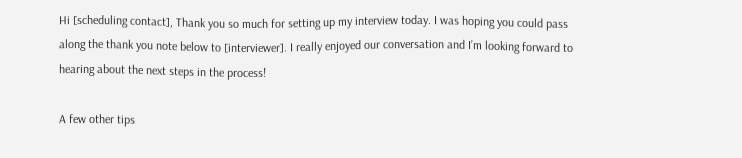Hi [scheduling contact], Thank you so much for setting up my interview today. I was hoping you could pass along the thank you note below to [interviewer]. I really enjoyed our conversation and I’m looking forward to hearing about the next steps in the process!

A few other tips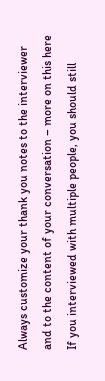Always customize your thank you notes to the interviewer and to the content of your conversation – more on this here If you interviewed with multiple people, you should still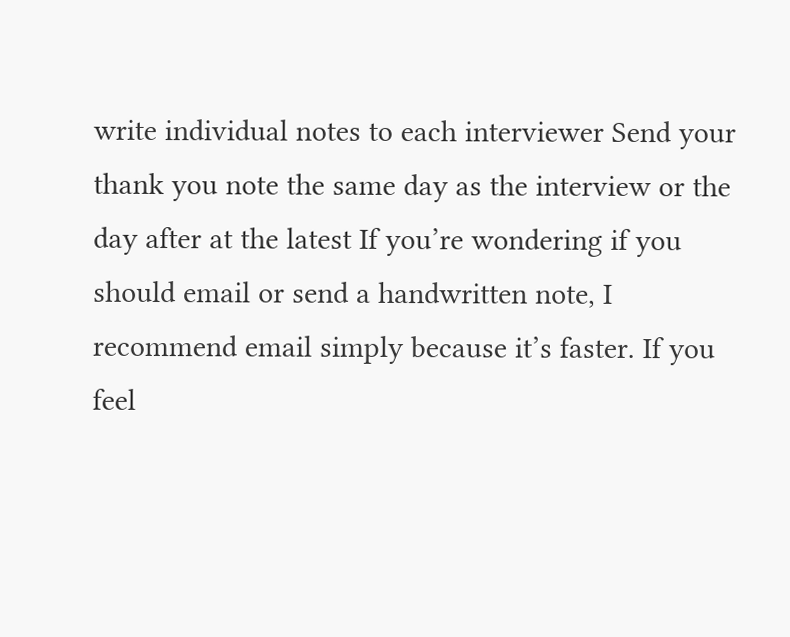write individual notes to each interviewer Send your thank you note the same day as the interview or the day after at the latest If you’re wondering if you should email or send a handwritten note, I recommend email simply because it’s faster. If you feel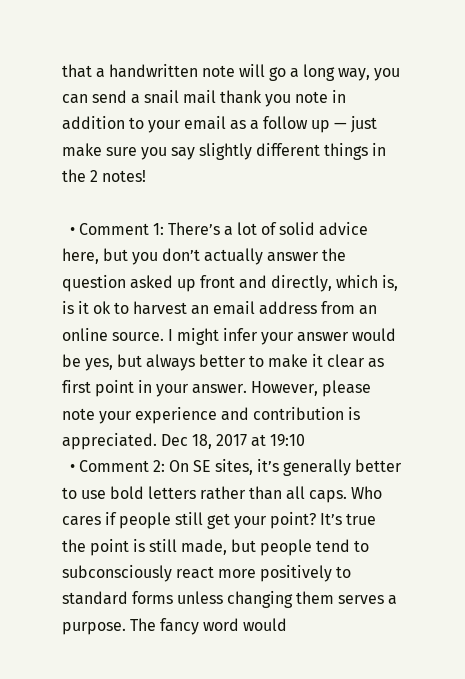that a handwritten note will go a long way, you can send a snail mail thank you note in addition to your email as a follow up — just make sure you say slightly different things in the 2 notes!

  • Comment 1: There’s a lot of solid advice here, but you don’t actually answer the question asked up front and directly, which is, is it ok to harvest an email address from an online source. I might infer your answer would be yes, but always better to make it clear as first point in your answer. However, please note your experience and contribution is appreciated. Dec 18, 2017 at 19:10
  • Comment 2: On SE sites, it’s generally better to use bold letters rather than all caps. Who cares if people still get your point? It’s true the point is still made, but people tend to subconsciously react more positively to standard forms unless changing them serves a purpose. The fancy word would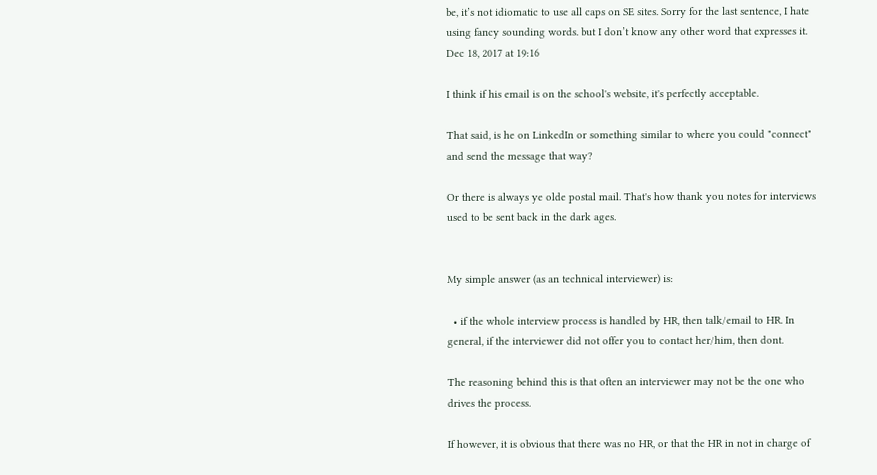be, it’s not idiomatic to use all caps on SE sites. Sorry for the last sentence, I hate using fancy sounding words. but I don’t know any other word that expresses it. Dec 18, 2017 at 19:16

I think if his email is on the school's website, it's perfectly acceptable.

That said, is he on LinkedIn or something similar to where you could "connect" and send the message that way?

Or there is always ye olde postal mail. That's how thank you notes for interviews used to be sent back in the dark ages.


My simple answer (as an technical interviewer) is:

  • if the whole interview process is handled by HR, then talk/email to HR. In general, if the interviewer did not offer you to contact her/him, then dont.

The reasoning behind this is that often an interviewer may not be the one who drives the process.

If however, it is obvious that there was no HR, or that the HR in not in charge of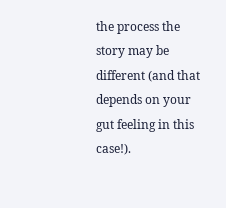the process the story may be different (and that depends on your gut feeling in this case!).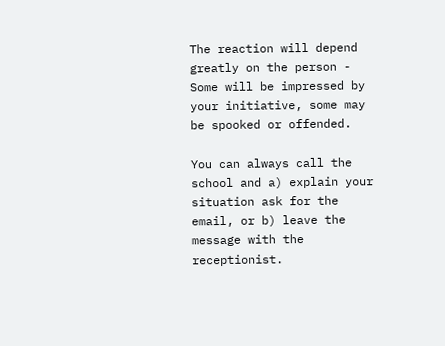The reaction will depend greatly on the person - Some will be impressed by your initiative, some may be spooked or offended.

You can always call the school and a) explain your situation ask for the email, or b) leave the message with the receptionist.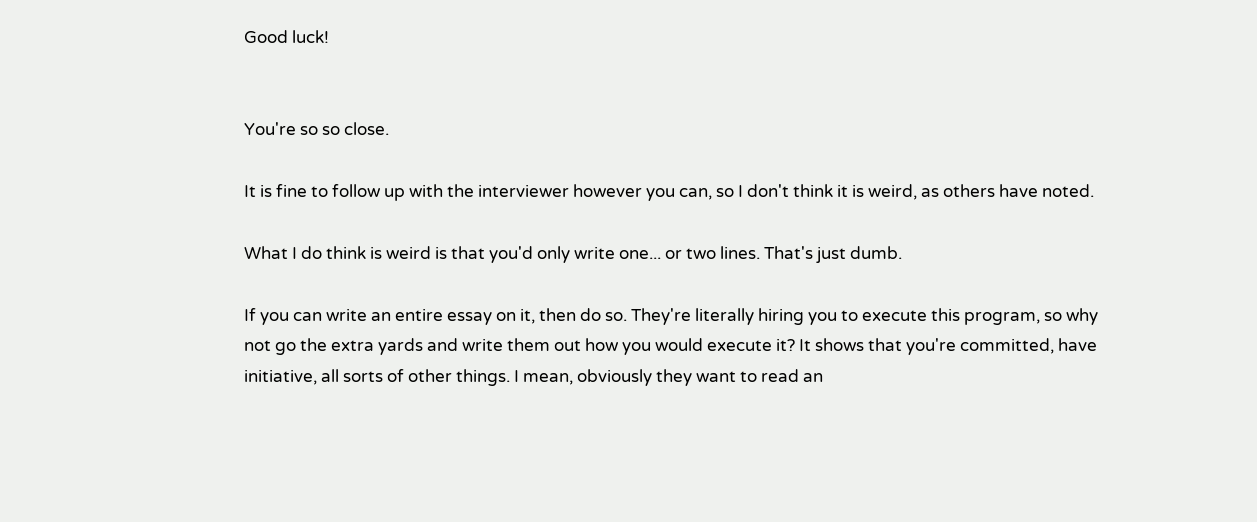Good luck!


You're so so close.

It is fine to follow up with the interviewer however you can, so I don't think it is weird, as others have noted.

What I do think is weird is that you'd only write one... or two lines. That's just dumb.

If you can write an entire essay on it, then do so. They're literally hiring you to execute this program, so why not go the extra yards and write them out how you would execute it? It shows that you're committed, have initiative, all sorts of other things. I mean, obviously they want to read an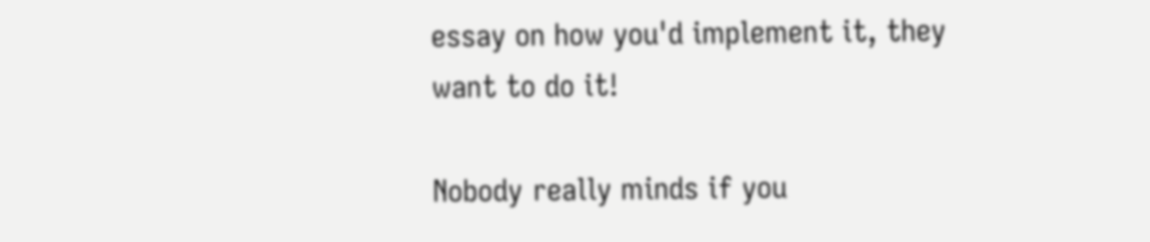essay on how you'd implement it, they want to do it!

Nobody really minds if you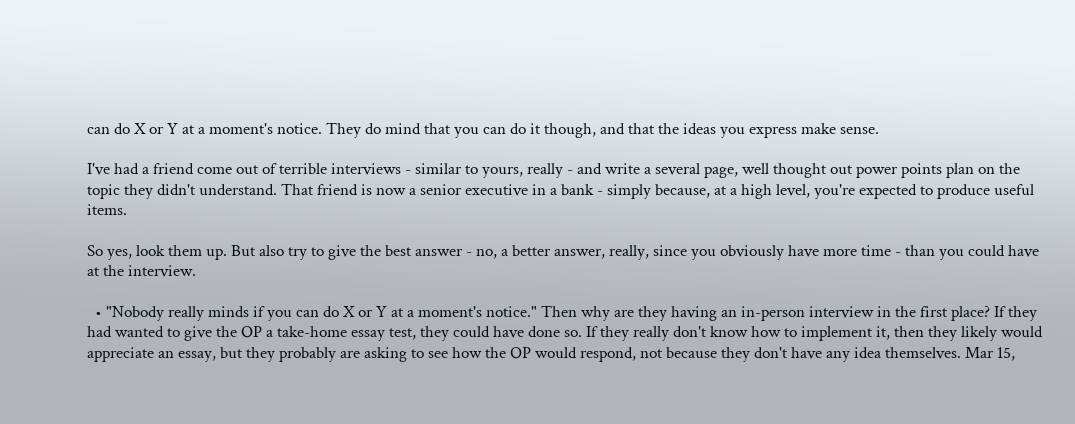can do X or Y at a moment's notice. They do mind that you can do it though, and that the ideas you express make sense.

I've had a friend come out of terrible interviews - similar to yours, really - and write a several page, well thought out power points plan on the topic they didn't understand. That friend is now a senior executive in a bank - simply because, at a high level, you're expected to produce useful items.

So yes, look them up. But also try to give the best answer - no, a better answer, really, since you obviously have more time - than you could have at the interview.

  • "Nobody really minds if you can do X or Y at a moment's notice." Then why are they having an in-person interview in the first place? If they had wanted to give the OP a take-home essay test, they could have done so. If they really don't know how to implement it, then they likely would appreciate an essay, but they probably are asking to see how the OP would respond, not because they don't have any idea themselves. Mar 15,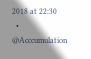2018 at 22:30
  • @Acccumulation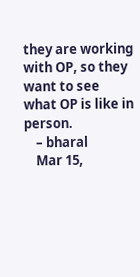they are working with OP, so they want to see what OP is like in person.
    – bharal
    Mar 15,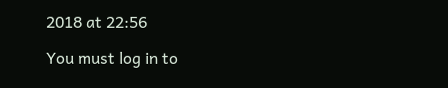2018 at 22:56

You must log in to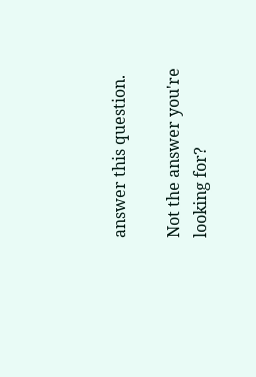answer this question.

Not the answer you're looking for?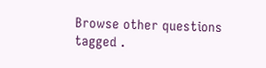Browse other questions tagged .